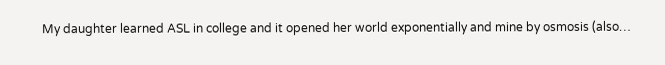My daughter learned ASL in college and it opened her world exponentially and mine by osmosis (also…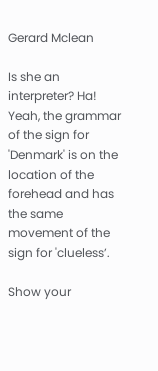Gerard Mclean

Is she an interpreter? Ha! Yeah, the grammar of the sign for 'Denmark' is on the location of the forehead and has the same movement of the sign for 'clueless’.

Show your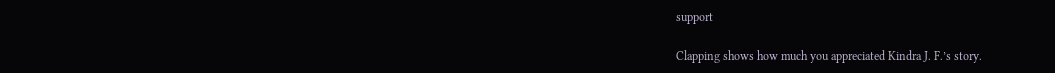support

Clapping shows how much you appreciated Kindra J. F.’s story.